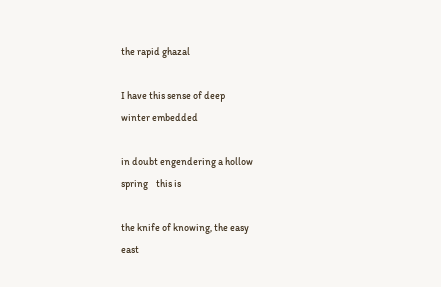the rapid ghazal

I have this sense of deep
winter embedded

in doubt engendering a hollow
spring    this is

the knife of knowing, the easy
east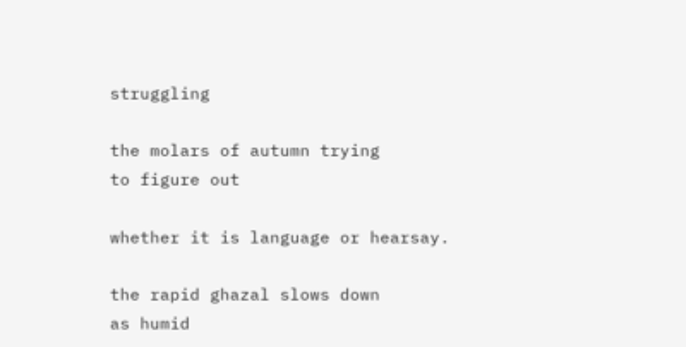struggling

the molars of autumn trying
to figure out

whether it is language or hearsay.

the rapid ghazal slows down
as humid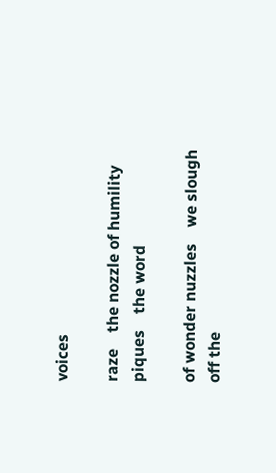voices

raze    the nozzle of humility
piques    the word

of wonder nuzzles    we slough
off the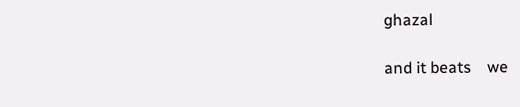ghazal

and it beats    we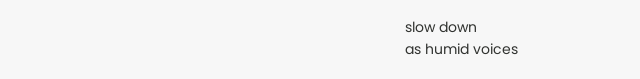slow down
as humid voices